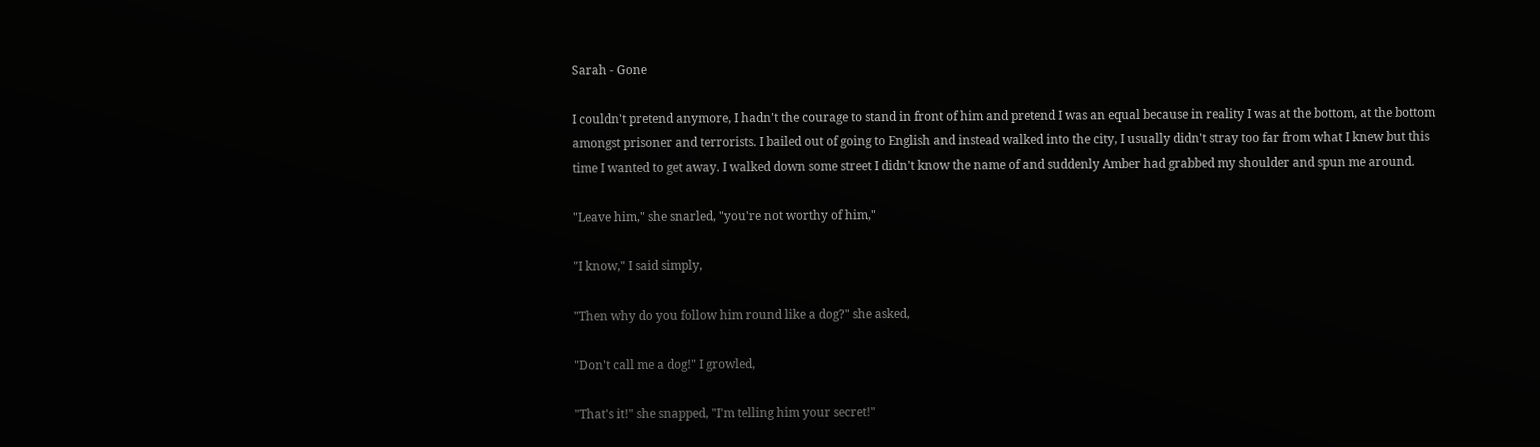Sarah - Gone

I couldn't pretend anymore, I hadn't the courage to stand in front of him and pretend I was an equal because in reality I was at the bottom, at the bottom amongst prisoner and terrorists. I bailed out of going to English and instead walked into the city, I usually didn't stray too far from what I knew but this time I wanted to get away. I walked down some street I didn't know the name of and suddenly Amber had grabbed my shoulder and spun me around.

"Leave him," she snarled, "you're not worthy of him,"

"I know," I said simply,

"Then why do you follow him round like a dog?" she asked,

"Don't call me a dog!" I growled,

"That's it!" she snapped, "I'm telling him your secret!"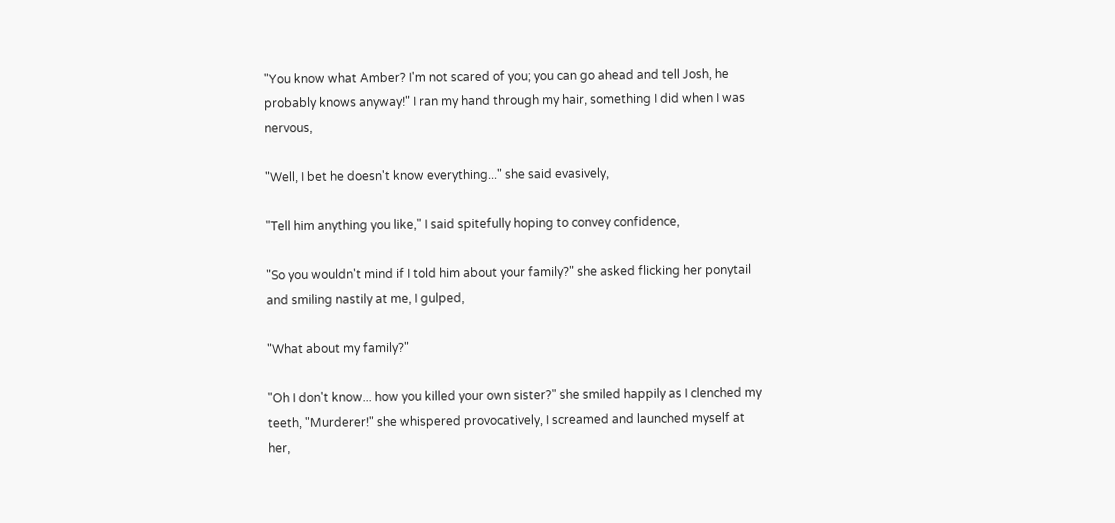"You know what Amber? I'm not scared of you; you can go ahead and tell Josh, he probably knows anyway!" I ran my hand through my hair, something I did when I was nervous,

"Well, I bet he doesn't know everything..." she said evasively,

"Tell him anything you like," I said spitefully hoping to convey confidence,

"So you wouldn't mind if I told him about your family?" she asked flicking her ponytail and smiling nastily at me, I gulped,

"What about my family?"

"Oh I don't know... how you killed your own sister?" she smiled happily as I clenched my teeth, "Murderer!" she whispered provocatively, I screamed and launched myself at her,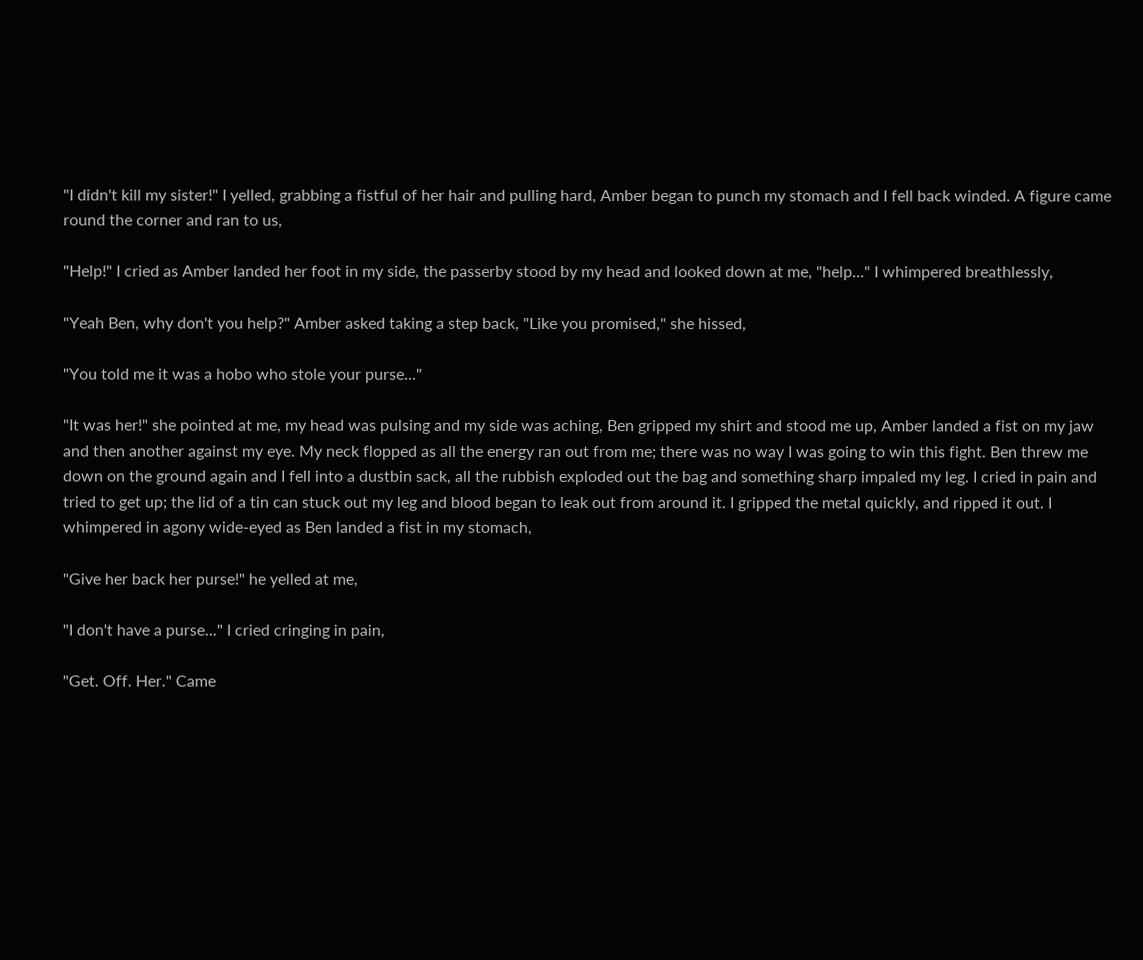"I didn't kill my sister!" I yelled, grabbing a fistful of her hair and pulling hard, Amber began to punch my stomach and I fell back winded. A figure came round the corner and ran to us,

"Help!" I cried as Amber landed her foot in my side, the passerby stood by my head and looked down at me, "help..." I whimpered breathlessly,

"Yeah Ben, why don't you help?" Amber asked taking a step back, "Like you promised," she hissed,

"You told me it was a hobo who stole your purse..."

"It was her!" she pointed at me, my head was pulsing and my side was aching, Ben gripped my shirt and stood me up, Amber landed a fist on my jaw and then another against my eye. My neck flopped as all the energy ran out from me; there was no way I was going to win this fight. Ben threw me down on the ground again and I fell into a dustbin sack, all the rubbish exploded out the bag and something sharp impaled my leg. I cried in pain and tried to get up; the lid of a tin can stuck out my leg and blood began to leak out from around it. I gripped the metal quickly, and ripped it out. I whimpered in agony wide-eyed as Ben landed a fist in my stomach,

"Give her back her purse!" he yelled at me,

"I don't have a purse..." I cried cringing in pain,

"Get. Off. Her." Came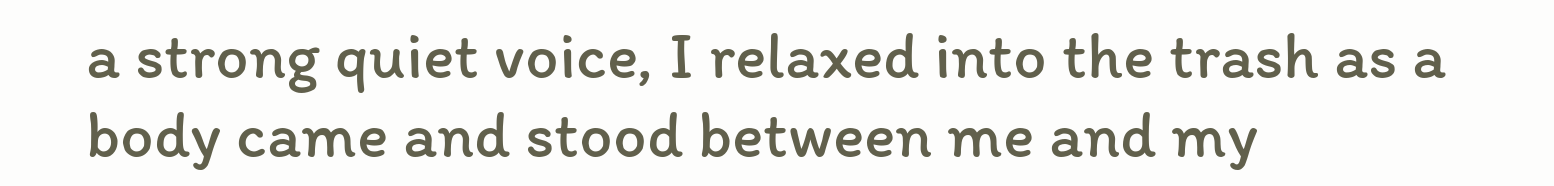a strong quiet voice, I relaxed into the trash as a body came and stood between me and my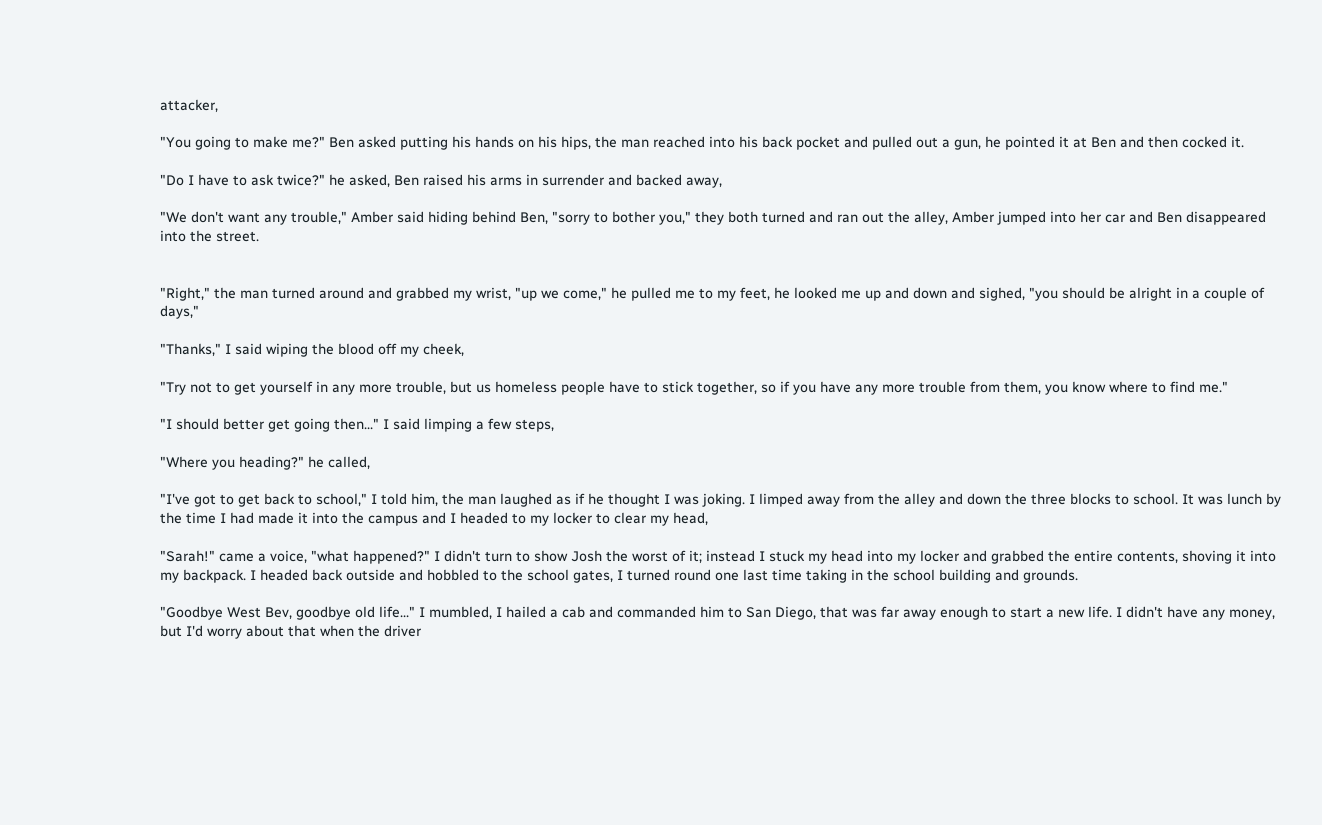attacker,

"You going to make me?" Ben asked putting his hands on his hips, the man reached into his back pocket and pulled out a gun, he pointed it at Ben and then cocked it.

"Do I have to ask twice?" he asked, Ben raised his arms in surrender and backed away,

"We don't want any trouble," Amber said hiding behind Ben, "sorry to bother you," they both turned and ran out the alley, Amber jumped into her car and Ben disappeared into the street.


"Right," the man turned around and grabbed my wrist, "up we come," he pulled me to my feet, he looked me up and down and sighed, "you should be alright in a couple of days,"

"Thanks," I said wiping the blood off my cheek,

"Try not to get yourself in any more trouble, but us homeless people have to stick together, so if you have any more trouble from them, you know where to find me."

"I should better get going then..." I said limping a few steps,

"Where you heading?" he called,

"I've got to get back to school," I told him, the man laughed as if he thought I was joking. I limped away from the alley and down the three blocks to school. It was lunch by the time I had made it into the campus and I headed to my locker to clear my head,

"Sarah!" came a voice, "what happened?" I didn't turn to show Josh the worst of it; instead I stuck my head into my locker and grabbed the entire contents, shoving it into my backpack. I headed back outside and hobbled to the school gates, I turned round one last time taking in the school building and grounds.

"Goodbye West Bev, goodbye old life..." I mumbled, I hailed a cab and commanded him to San Diego, that was far away enough to start a new life. I didn't have any money, but I'd worry about that when the driver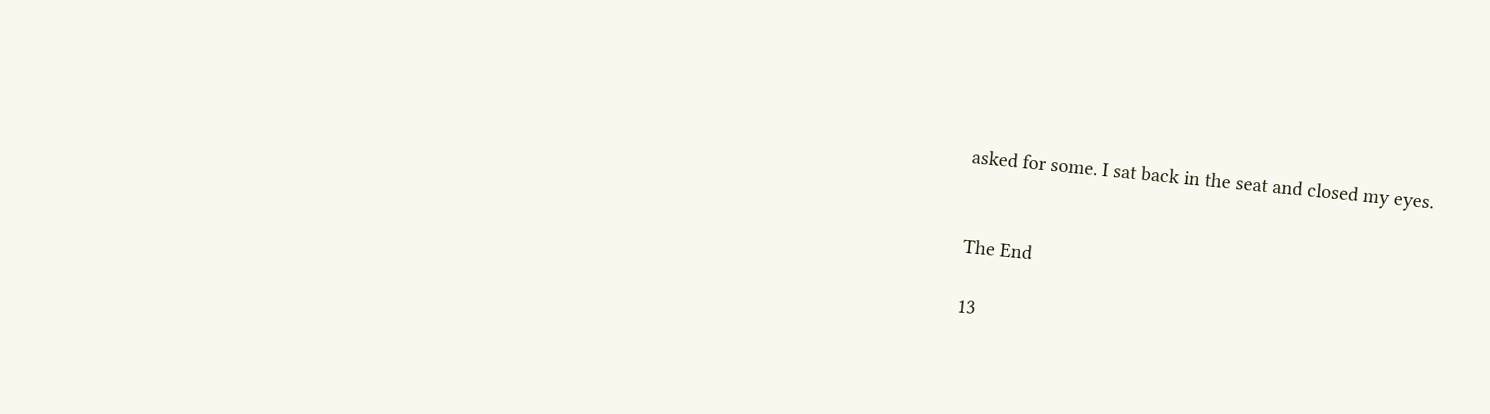asked for some. I sat back in the seat and closed my eyes.


The End

13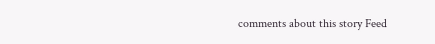comments about this story Feed